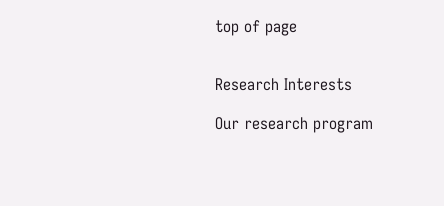top of page


Research Interests

Our research program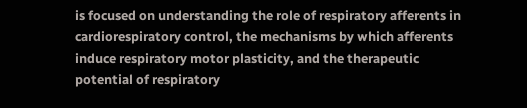is focused on understanding the role of respiratory afferents in cardiorespiratory control, the mechanisms by which afferents induce respiratory motor plasticity, and the therapeutic potential of respiratory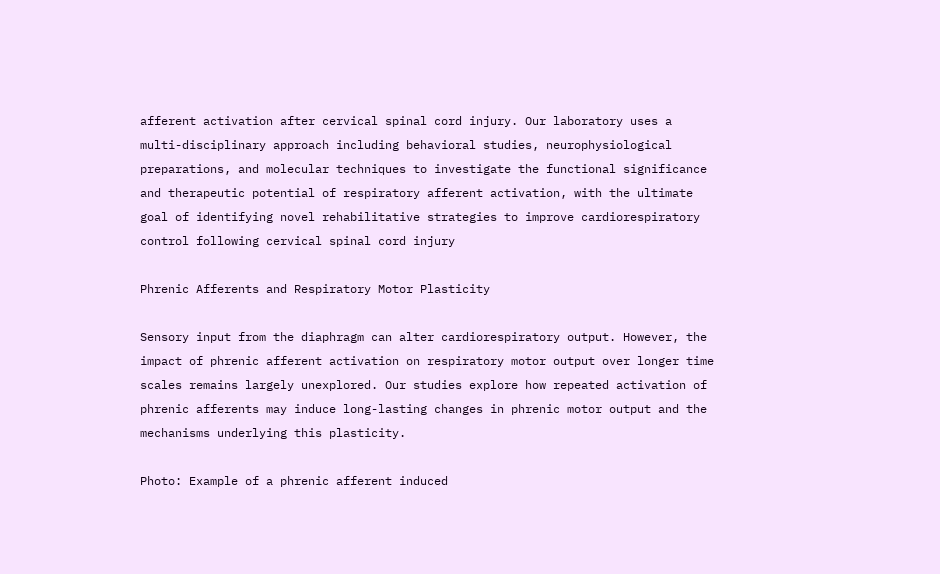afferent activation after cervical spinal cord injury. Our laboratory uses a multi-disciplinary approach including behavioral studies, neurophysiological preparations, and molecular techniques to investigate the functional significance and therapeutic potential of respiratory afferent activation, with the ultimate goal of identifying novel rehabilitative strategies to improve cardiorespiratory control following cervical spinal cord injury

Phrenic Afferents and Respiratory Motor Plasticity

Sensory input from the diaphragm can alter cardiorespiratory output. However, the impact of phrenic afferent activation on respiratory motor output over longer time scales remains largely unexplored. Our studies explore how repeated activation of phrenic afferents may induce long-lasting changes in phrenic motor output and the mechanisms underlying this plasticity.

Photo: Example of a phrenic afferent induced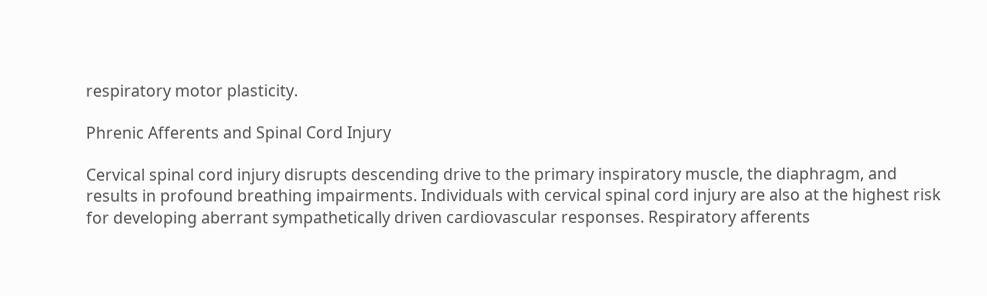respiratory motor plasticity.

Phrenic Afferents and Spinal Cord Injury

Cervical spinal cord injury disrupts descending drive to the primary inspiratory muscle, the diaphragm, and results in profound breathing impairments. Individuals with cervical spinal cord injury are also at the highest risk for developing aberrant sympathetically driven cardiovascular responses. Respiratory afferents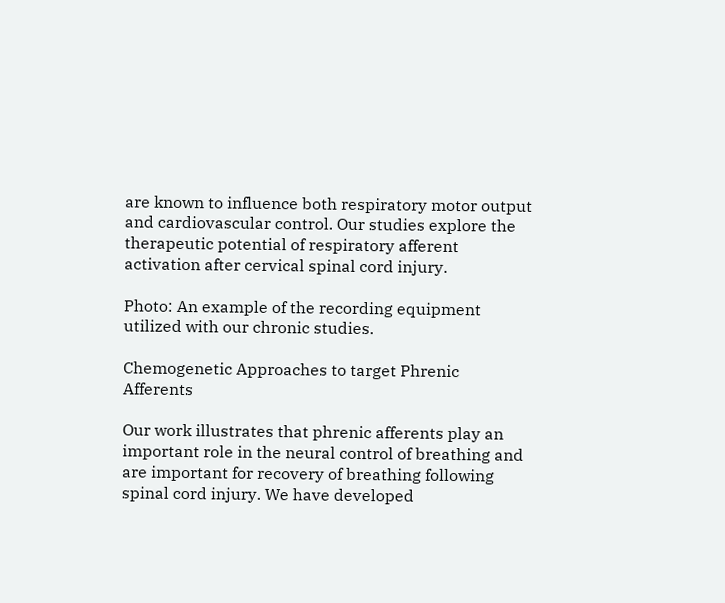are known to influence both respiratory motor output and cardiovascular control. Our studies explore the therapeutic potential of respiratory afferent activation after cervical spinal cord injury.

Photo: An example of the recording equipment utilized with our chronic studies.

Chemogenetic Approaches to target Phrenic Afferents

Our work illustrates that phrenic afferents play an important role in the neural control of breathing and are important for recovery of breathing following spinal cord injury. We have developed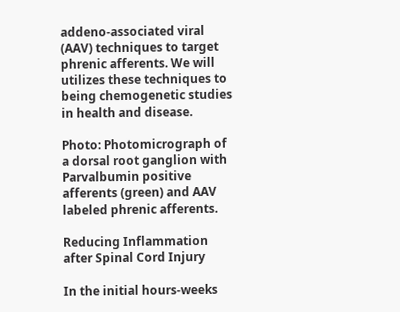addeno-associated viral (AAV) techniques to target phrenic afferents. We will utilizes these techniques to being chemogenetic studies in health and disease.

Photo: Photomicrograph of a dorsal root ganglion with Parvalbumin positive afferents (green) and AAV labeled phrenic afferents.

Reducing Inflammation after Spinal Cord Injury

In the initial hours-weeks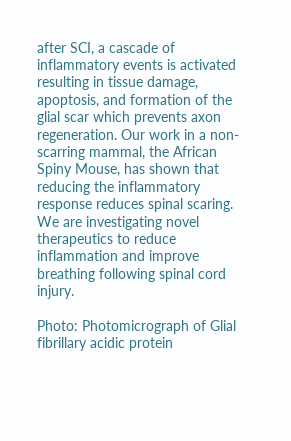after SCI, a cascade of inflammatory events is activated resulting in tissue damage, apoptosis, and formation of the glial scar which prevents axon regeneration. Our work in a non-scarring mammal, the African Spiny Mouse, has shown that reducing the inflammatory response reduces spinal scaring. We are investigating novel therapeutics to reduce inflammation and improve breathing following spinal cord injury.

Photo: Photomicrograph of Glial fibrillary acidic protein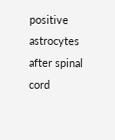positive astrocytes after spinal cord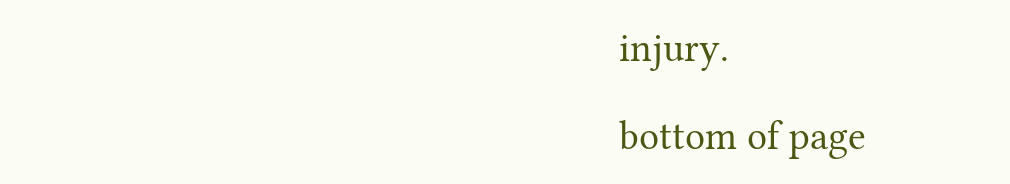injury.

bottom of page